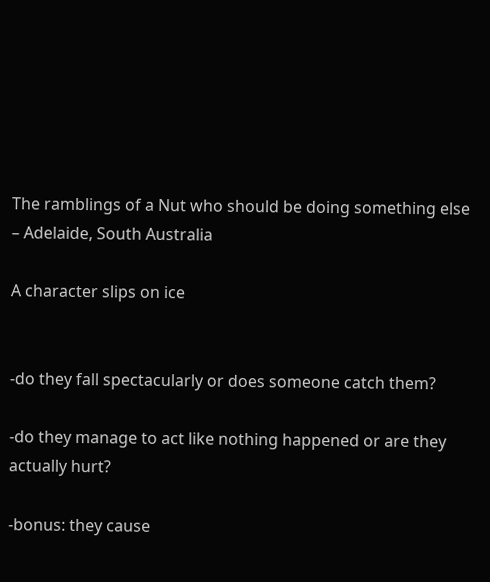The ramblings of a Nut who should be doing something else – Adelaide, South Australia

A character slips on ice


-do they fall spectacularly or does someone catch them?

-do they manage to act like nothing happened or are they actually hurt?

-bonus: they cause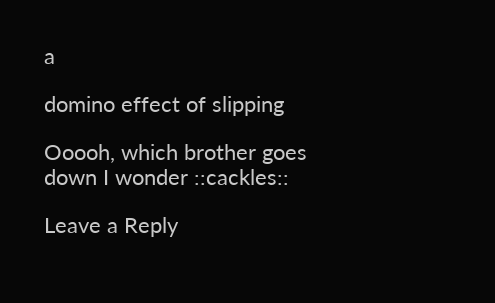a

domino effect of slipping

Ooooh, which brother goes down I wonder ::cackles::

Leave a Reply